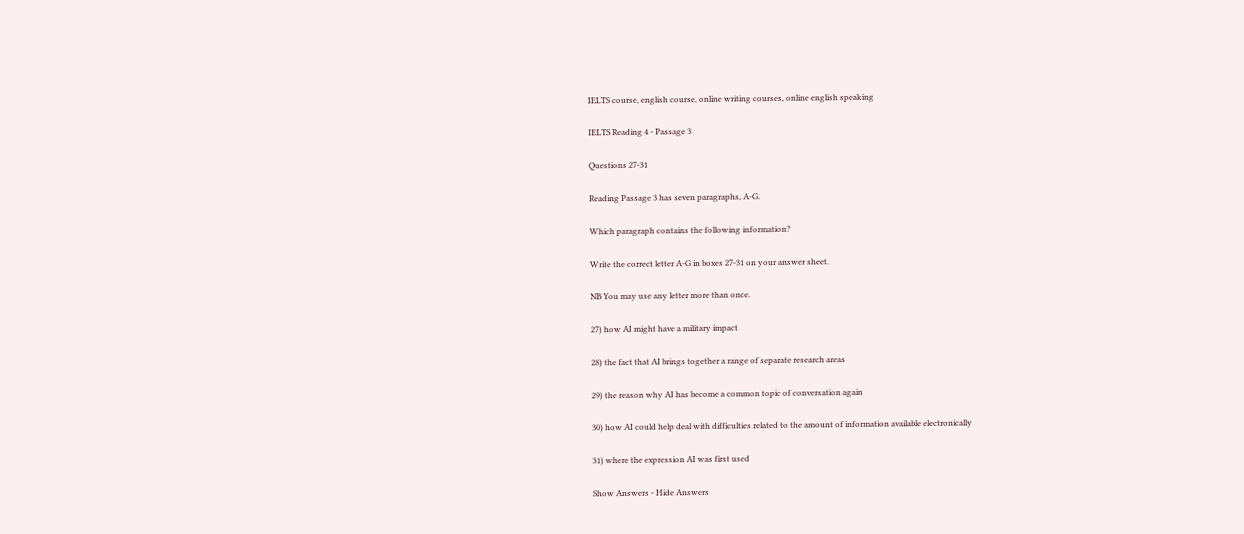IELTS course, english course, online writing courses, online english speaking

IELTS Reading 4 - Passage 3

Questions 27-31

Reading Passage 3 has seven paragraphs, A-G.

Which paragraph contains the following information?

Write the correct letter A-G in boxes 27-31 on your answer sheet.

NB You may use any letter more than once.

27) how AI might have a military impact

28) the fact that AI brings together a range of separate research areas

29) the reason why AI has become a common topic of conversation again

30) how AI could help deal with difficulties related to the amount of information available electronically

31) where the expression AI was first used

Show Answers - Hide Answers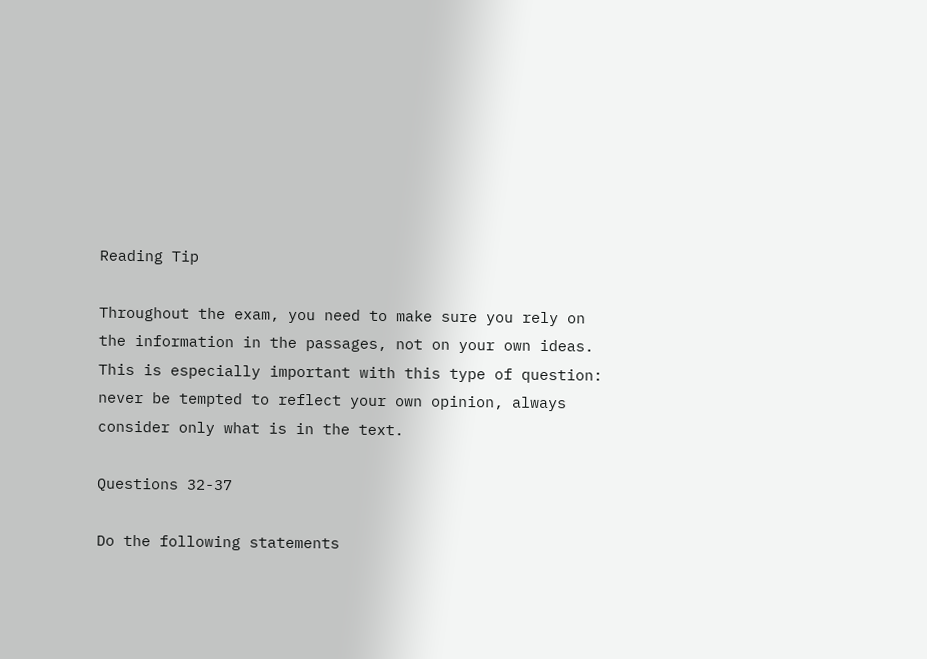Reading Tip

Throughout the exam, you need to make sure you rely on the information in the passages, not on your own ideas. This is especially important with this type of question: never be tempted to reflect your own opinion, always consider only what is in the text.

Questions 32-37

Do the following statements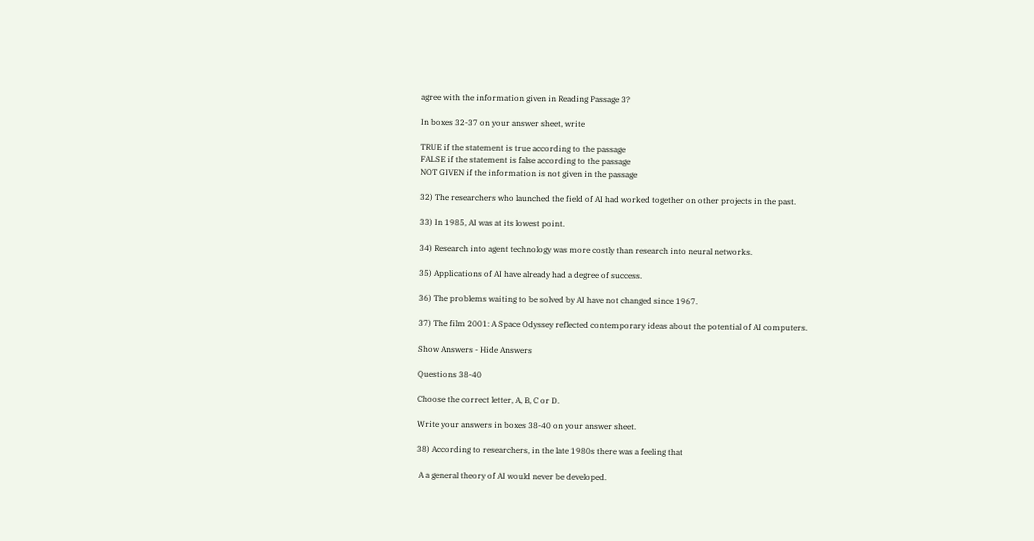agree with the information given in Reading Passage 3?

In boxes 32-37 on your answer sheet, write

TRUE if the statement is true according to the passage
FALSE if the statement is false according to the passage
NOT GIVEN if the information is not given in the passage

32) The researchers who launched the field of AI had worked together on other projects in the past.

33) In 1985, AI was at its lowest point.

34) Research into agent technology was more costly than research into neural networks.

35) Applications of AI have already had a degree of success.

36) The problems waiting to be solved by AI have not changed since 1967.

37) The film 2001: A Space Odyssey reflected contemporary ideas about the potential of AI computers.

Show Answers - Hide Answers

Questions 38-40

Choose the correct letter, A, B, C or D.

Write your answers in boxes 38-40 on your answer sheet.

38) According to researchers, in the late 1980s there was a feeling that

 A a general theory of AI would never be developed.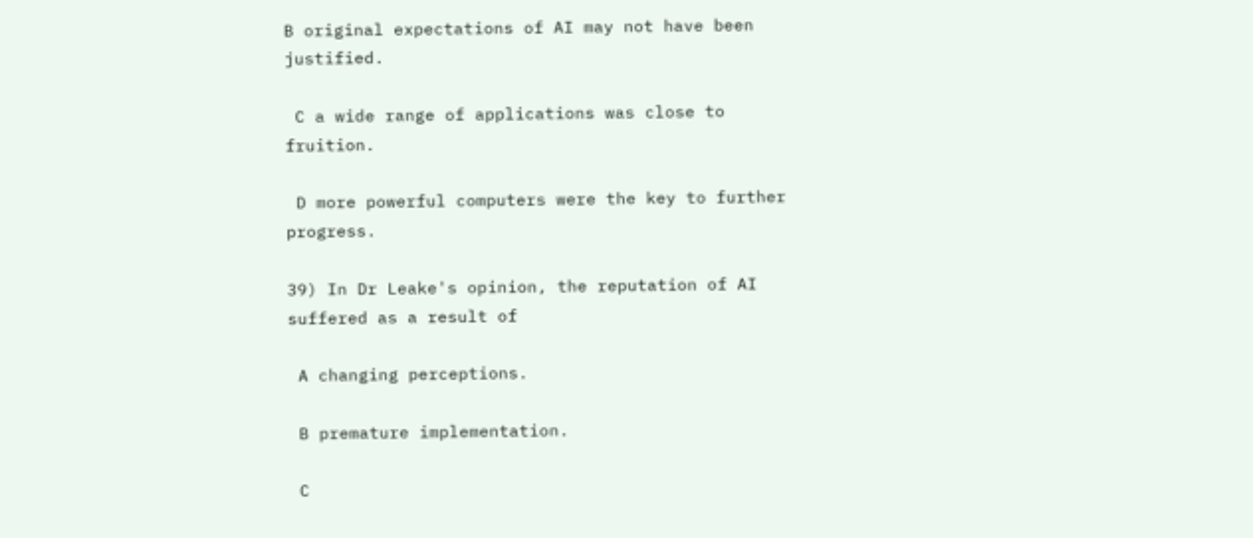B original expectations of AI may not have been justified.

 C a wide range of applications was close to fruition.

 D more powerful computers were the key to further progress.

39) In Dr Leake's opinion, the reputation of AI suffered as a result of

 A changing perceptions.

 B premature implementation.

 C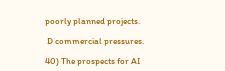poorly planned projects.

 D commercial pressures.

40) The prospects for AI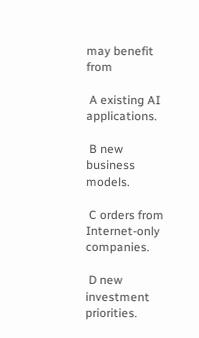may benefit from

 A existing AI applications.

 B new business models.

 C orders from Internet-only companies.

 D new investment priorities.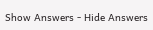Show Answers - Hide Answers